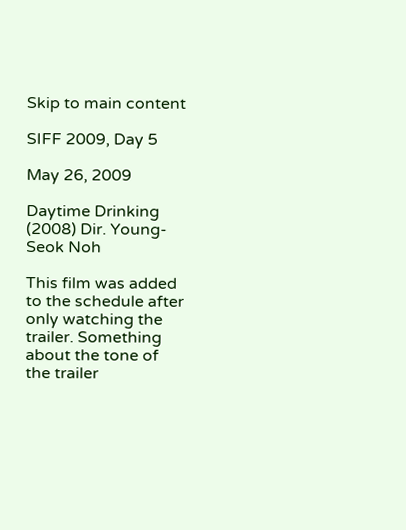Skip to main content

SIFF 2009, Day 5

May 26, 2009

Daytime Drinking (2008) Dir. Young-Seok Noh

This film was added to the schedule after only watching the trailer. Something about the tone of the trailer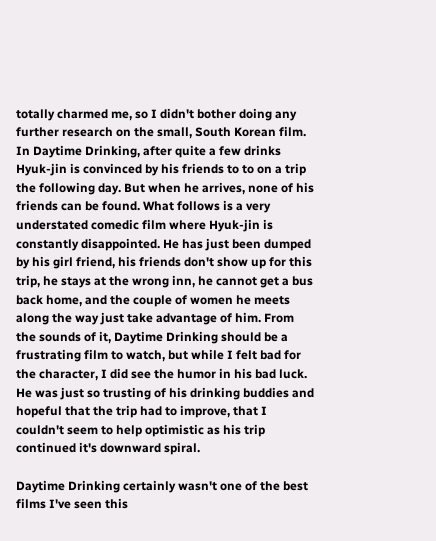totally charmed me, so I didn't bother doing any further research on the small, South Korean film. In Daytime Drinking, after quite a few drinks Hyuk-jin is convinced by his friends to to on a trip the following day. But when he arrives, none of his friends can be found. What follows is a very understated comedic film where Hyuk-jin is constantly disappointed. He has just been dumped by his girl friend, his friends don't show up for this trip, he stays at the wrong inn, he cannot get a bus back home, and the couple of women he meets along the way just take advantage of him. From the sounds of it, Daytime Drinking should be a frustrating film to watch, but while I felt bad for the character, I did see the humor in his bad luck. He was just so trusting of his drinking buddies and hopeful that the trip had to improve, that I couldn't seem to help optimistic as his trip continued it's downward spiral.

Daytime Drinking certainly wasn't one of the best films I've seen this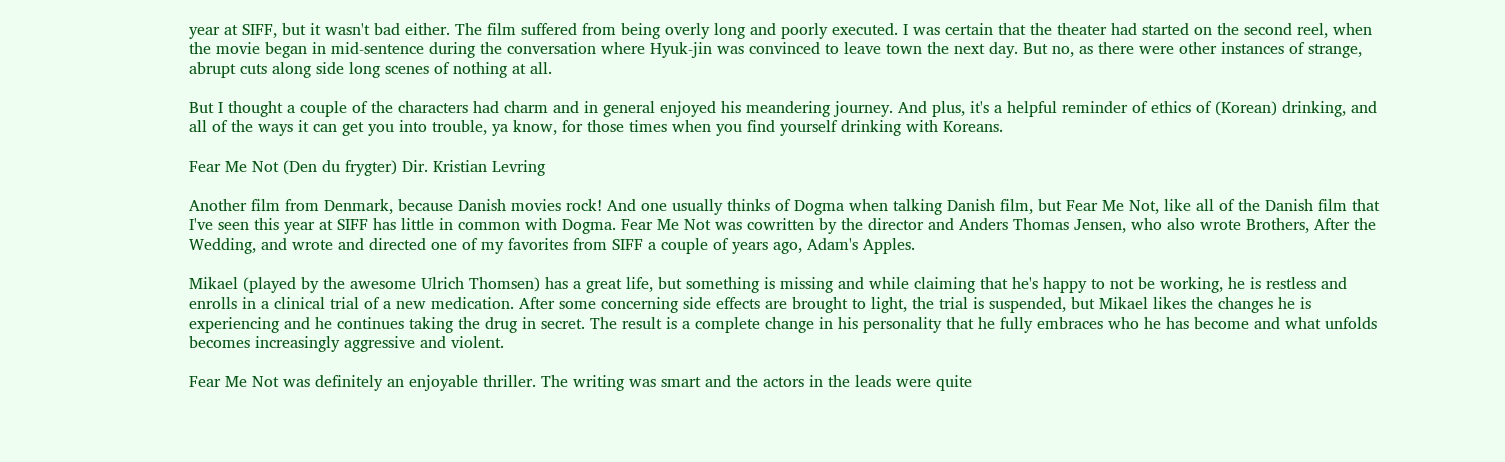year at SIFF, but it wasn't bad either. The film suffered from being overly long and poorly executed. I was certain that the theater had started on the second reel, when the movie began in mid-sentence during the conversation where Hyuk-jin was convinced to leave town the next day. But no, as there were other instances of strange, abrupt cuts along side long scenes of nothing at all.

But I thought a couple of the characters had charm and in general enjoyed his meandering journey. And plus, it's a helpful reminder of ethics of (Korean) drinking, and all of the ways it can get you into trouble, ya know, for those times when you find yourself drinking with Koreans.

Fear Me Not (Den du frygter) Dir. Kristian Levring

Another film from Denmark, because Danish movies rock! And one usually thinks of Dogma when talking Danish film, but Fear Me Not, like all of the Danish film that I've seen this year at SIFF has little in common with Dogma. Fear Me Not was cowritten by the director and Anders Thomas Jensen, who also wrote Brothers, After the Wedding, and wrote and directed one of my favorites from SIFF a couple of years ago, Adam's Apples.

Mikael (played by the awesome Ulrich Thomsen) has a great life, but something is missing and while claiming that he's happy to not be working, he is restless and enrolls in a clinical trial of a new medication. After some concerning side effects are brought to light, the trial is suspended, but Mikael likes the changes he is experiencing and he continues taking the drug in secret. The result is a complete change in his personality that he fully embraces who he has become and what unfolds becomes increasingly aggressive and violent.

Fear Me Not was definitely an enjoyable thriller. The writing was smart and the actors in the leads were quite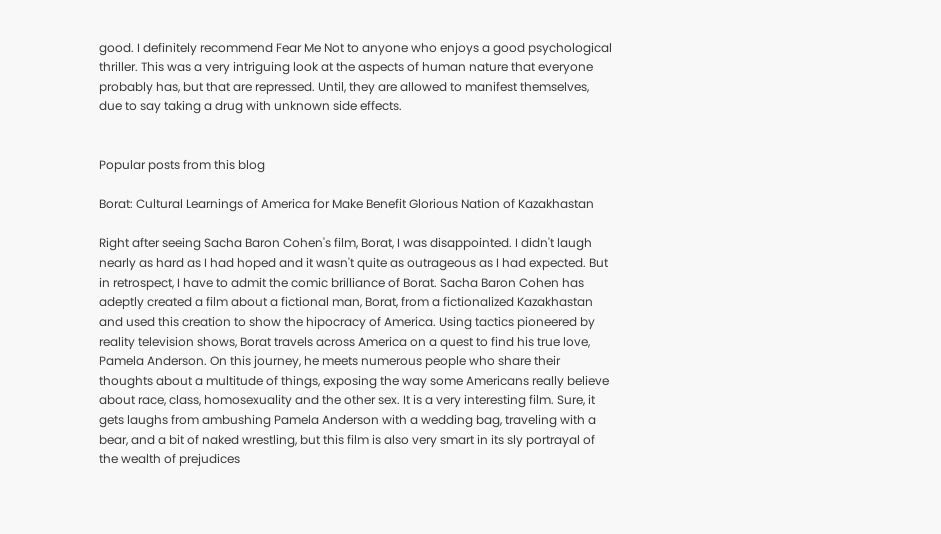good. I definitely recommend Fear Me Not to anyone who enjoys a good psychological thriller. This was a very intriguing look at the aspects of human nature that everyone probably has, but that are repressed. Until, they are allowed to manifest themselves, due to say taking a drug with unknown side effects.


Popular posts from this blog

Borat: Cultural Learnings of America for Make Benefit Glorious Nation of Kazakhastan

Right after seeing Sacha Baron Cohen's film, Borat, I was disappointed. I didn't laugh nearly as hard as I had hoped and it wasn't quite as outrageous as I had expected. But in retrospect, I have to admit the comic brilliance of Borat. Sacha Baron Cohen has adeptly created a film about a fictional man, Borat, from a fictionalized Kazakhastan and used this creation to show the hipocracy of America. Using tactics pioneered by reality television shows, Borat travels across America on a quest to find his true love, Pamela Anderson. On this journey, he meets numerous people who share their thoughts about a multitude of things, exposing the way some Americans really believe about race, class, homosexuality and the other sex. It is a very interesting film. Sure, it gets laughs from ambushing Pamela Anderson with a wedding bag, traveling with a bear, and a bit of naked wrestling, but this film is also very smart in its sly portrayal of the wealth of prejudices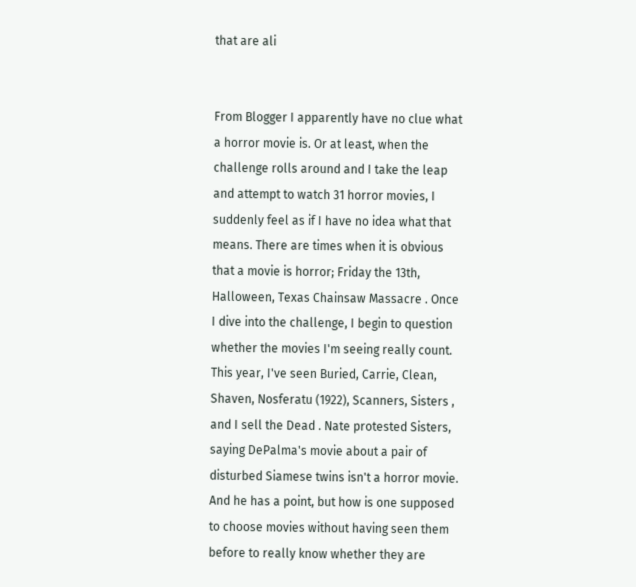that are ali


From Blogger I apparently have no clue what a horror movie is. Or at least, when the challenge rolls around and I take the leap and attempt to watch 31 horror movies, I suddenly feel as if I have no idea what that means. There are times when it is obvious that a movie is horror; Friday the 13th, Halloween, Texas Chainsaw Massacre . Once I dive into the challenge, I begin to question whether the movies I'm seeing really count. This year, I've seen Buried, Carrie, Clean, Shaven, Nosferatu (1922), Scanners, Sisters , and I sell the Dead . Nate protested Sisters, saying DePalma's movie about a pair of disturbed Siamese twins isn't a horror movie. And he has a point, but how is one supposed to choose movies without having seen them before to really know whether they are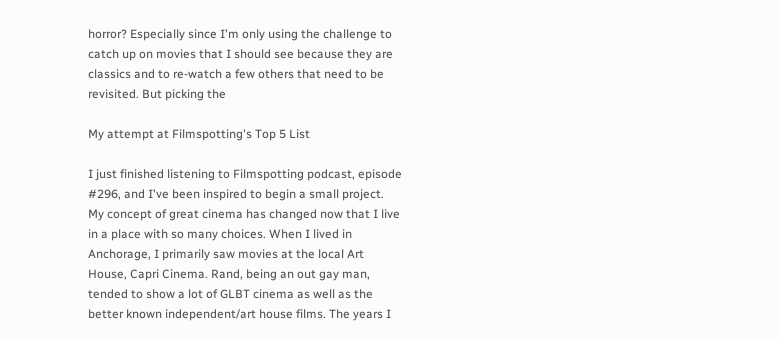horror? Especially since I'm only using the challenge to catch up on movies that I should see because they are classics and to re-watch a few others that need to be revisited. But picking the

My attempt at Filmspotting's Top 5 List

I just finished listening to Filmspotting podcast, episode #296, and I've been inspired to begin a small project. My concept of great cinema has changed now that I live in a place with so many choices. When I lived in Anchorage, I primarily saw movies at the local Art House, Capri Cinema. Rand, being an out gay man, tended to show a lot of GLBT cinema as well as the better known independent/art house films. The years I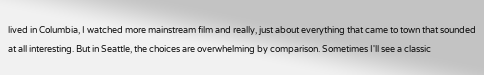lived in Columbia, I watched more mainstream film and really, just about everything that came to town that sounded at all interesting. But in Seattle, the choices are overwhelming by comparison. Sometimes I'll see a classic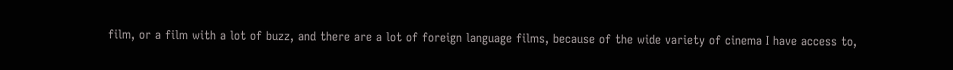film, or a film with a lot of buzz, and there are a lot of foreign language films, because of the wide variety of cinema I have access to,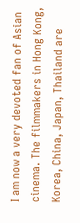I am now a very devoted fan of Asian cinema. The filmmakers in Hong Kong, Korea, China, Japan, Thailand are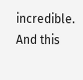incredible. And this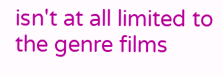isn't at all limited to the genre films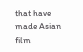that have made Asian film